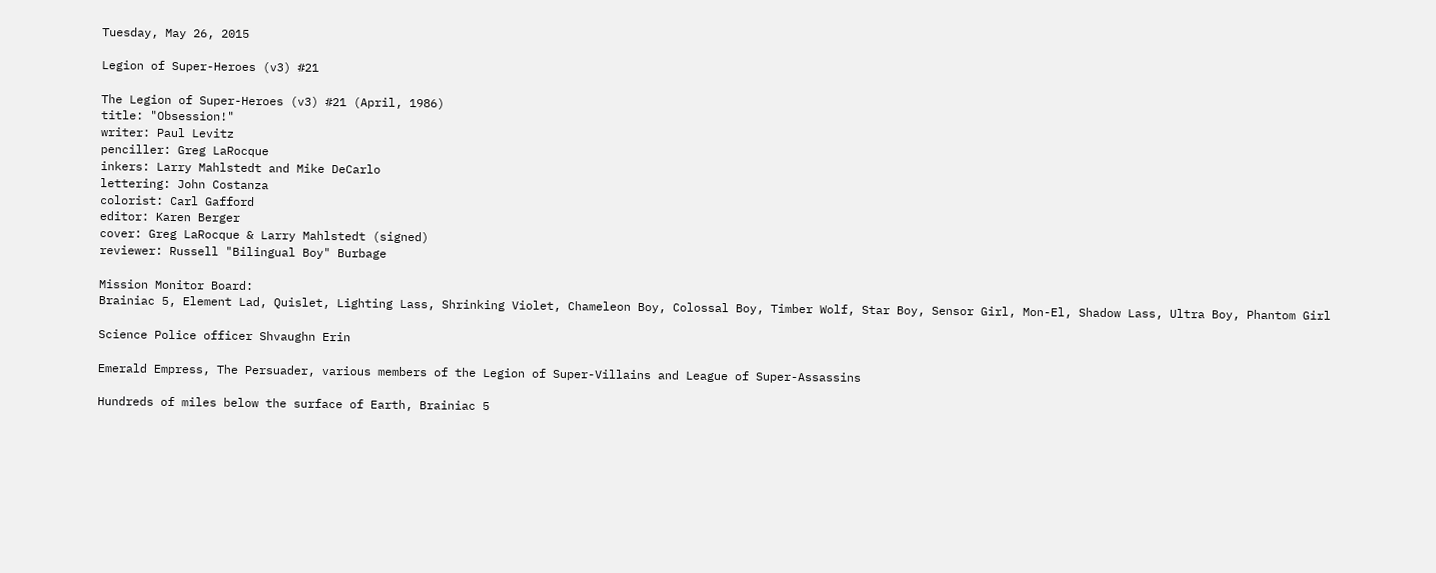Tuesday, May 26, 2015

Legion of Super-Heroes (v3) #21

The Legion of Super-Heroes (v3) #21 (April, 1986)
title: "Obsession!"
writer: Paul Levitz
penciller: Greg LaRocque
inkers: Larry Mahlstedt and Mike DeCarlo
lettering: John Costanza
colorist: Carl Gafford
editor: Karen Berger
cover: Greg LaRocque & Larry Mahlstedt (signed)
reviewer: Russell "Bilingual Boy" Burbage

Mission Monitor Board:
Brainiac 5, Element Lad, Quislet, Lighting Lass, Shrinking Violet, Chameleon Boy, Colossal Boy, Timber Wolf, Star Boy, Sensor Girl, Mon-El, Shadow Lass, Ultra Boy, Phantom Girl

Science Police officer Shvaughn Erin

Emerald Empress, The Persuader, various members of the Legion of Super-Villains and League of Super-Assassins

Hundreds of miles below the surface of Earth, Brainiac 5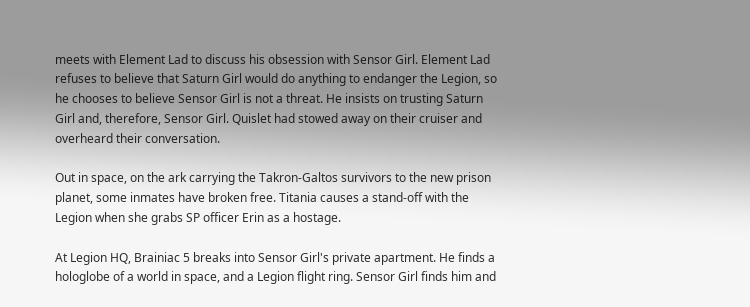meets with Element Lad to discuss his obsession with Sensor Girl. Element Lad refuses to believe that Saturn Girl would do anything to endanger the Legion, so he chooses to believe Sensor Girl is not a threat. He insists on trusting Saturn Girl and, therefore, Sensor Girl. Quislet had stowed away on their cruiser and overheard their conversation.

Out in space, on the ark carrying the Takron-Galtos survivors to the new prison planet, some inmates have broken free. Titania causes a stand-off with the Legion when she grabs SP officer Erin as a hostage.

At Legion HQ, Brainiac 5 breaks into Sensor Girl's private apartment. He finds a hologlobe of a world in space, and a Legion flight ring. Sensor Girl finds him and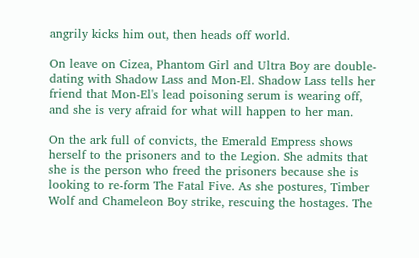angrily kicks him out, then heads off world.

On leave on Cizea, Phantom Girl and Ultra Boy are double-dating with Shadow Lass and Mon-El. Shadow Lass tells her friend that Mon-El's lead poisoning serum is wearing off, and she is very afraid for what will happen to her man.

On the ark full of convicts, the Emerald Empress shows herself to the prisoners and to the Legion. She admits that she is the person who freed the prisoners because she is looking to re-form The Fatal Five. As she postures, Timber Wolf and Chameleon Boy strike, rescuing the hostages. The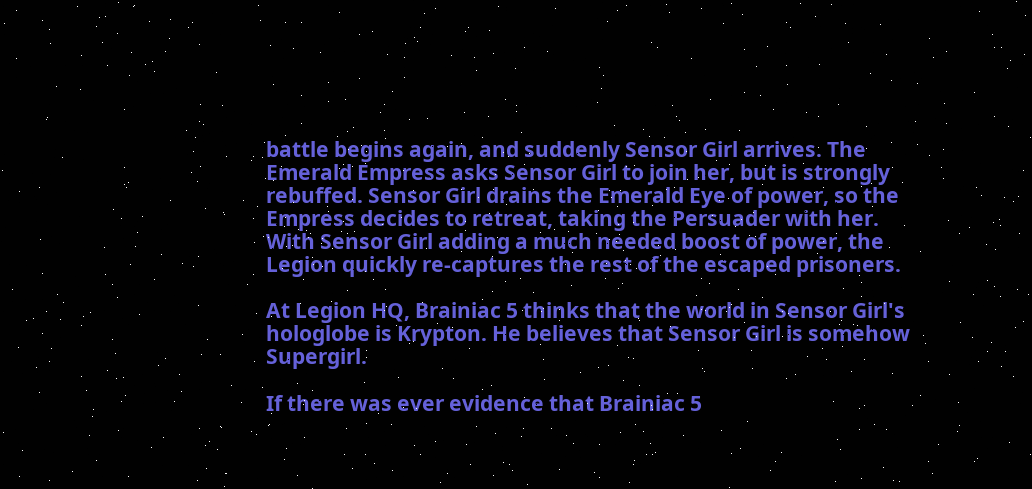battle begins again, and suddenly Sensor Girl arrives. The Emerald Empress asks Sensor Girl to join her, but is strongly rebuffed. Sensor Girl drains the Emerald Eye of power, so the Empress decides to retreat, taking the Persuader with her. With Sensor Girl adding a much needed boost of power, the Legion quickly re-captures the rest of the escaped prisoners.

At Legion HQ, Brainiac 5 thinks that the world in Sensor Girl's hologlobe is Krypton. He believes that Sensor Girl is somehow Supergirl.

If there was ever evidence that Brainiac 5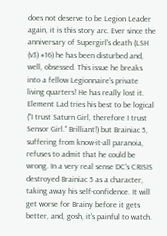does not deserve to be Legion Leader again, it is this story arc. Ever since the anniversary of Supergirl's death (LSH (v3) #16) he has been disturbed and, well, obsessed. This issue he breaks into a fellow Legionnaire's private living quarters! He has really lost it. Element Lad tries his best to be logical ("I trust Saturn Girl, therefore I trust Sensor Girl." Brilliant!) but Brainiac 5, suffering from know-it-all paranoia, refuses to admit that he could be wrong. In a very real sense DC's CRISIS destroyed Brainiac 5 as a character, taking away his self-confidence. It will get worse for Brainy before it gets better, and, gosh, it's painful to watch.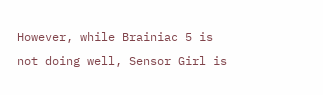However, while Brainiac 5 is not doing well, Sensor Girl is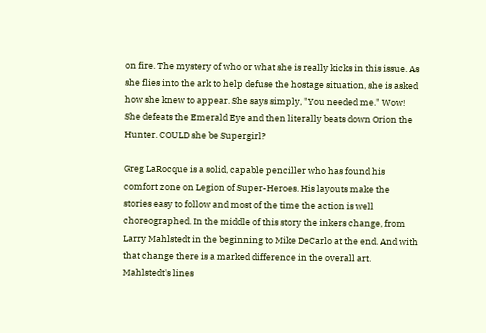on fire. The mystery of who or what she is really kicks in this issue. As she flies into the ark to help defuse the hostage situation, she is asked how she knew to appear. She says simply, "You needed me." Wow! She defeats the Emerald Eye and then literally beats down Orion the Hunter. COULD she be Supergirl?

Greg LaRocque is a solid, capable penciller who has found his comfort zone on Legion of Super-Heroes. His layouts make the stories easy to follow and most of the time the action is well choreographed. In the middle of this story the inkers change, from Larry Mahlstedt in the beginning to Mike DeCarlo at the end. And with that change there is a marked difference in the overall art. Mahlstedt's lines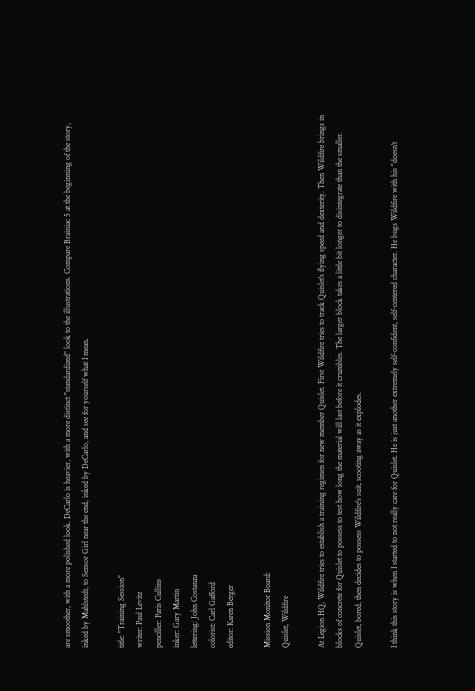are smoother, with a more polished look. DeCarlo is heavier, with a more distinct "standardized" look to the illustrations. Compare Brainiac 5 at the beginning of the story, inked by Mahlstedt, to Sensor Girl near the end, inked by DeCarlo, and see for yourself what I mean.

title: "Training Session"
writer: Paul Levitz
penciller: Paris Cullins
inker: Gary Martin
lettering: John Costanza
colorist: Carl Gafford
editor: Karen Berger

Mission Monitor Board:
Quislet, Wildfire

At Legion HQ, Wildfire tries to establish a training regimen for new member Quislet. First Wildfire tries to track Quislet's flying speed and dexterity. Then Wildfire brings in blocks of concrete for Quislet to possess to test how long the material will last before it crumbles. The larger block takes a little bit longer to disintegrate than the smaller. Quislet, bored, then decides to possess Wildfire's suit, scooting away as it explodes.

I think this story is when I started to not really care for Quislet. He is just another extremely self-confident, self-centered character. He bugs Wildfire with his "doesn't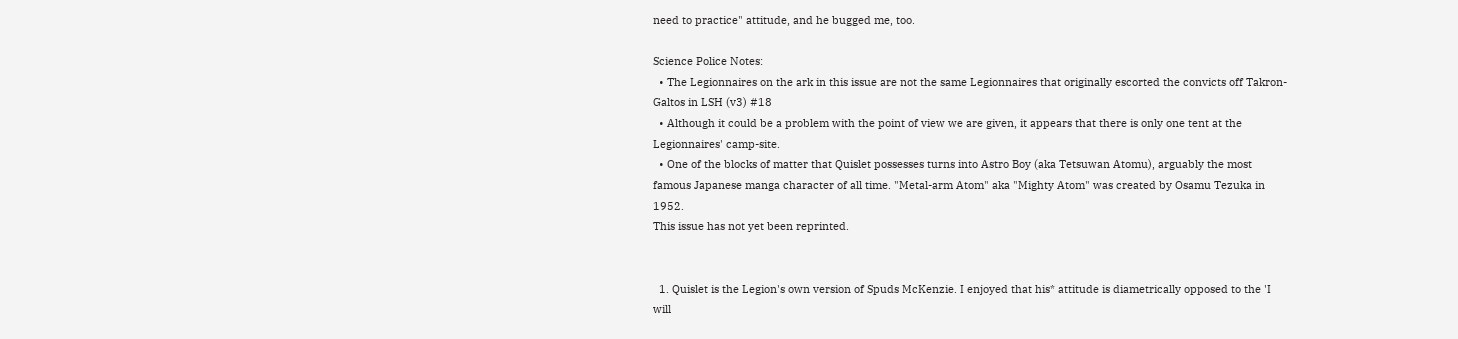need to practice" attitude, and he bugged me, too.

Science Police Notes:
  • The Legionnaires on the ark in this issue are not the same Legionnaires that originally escorted the convicts off Takron-Galtos in LSH (v3) #18
  • Although it could be a problem with the point of view we are given, it appears that there is only one tent at the Legionnaires' camp-site.
  • One of the blocks of matter that Quislet possesses turns into Astro Boy (aka Tetsuwan Atomu), arguably the most famous Japanese manga character of all time. "Metal-arm Atom" aka "Mighty Atom" was created by Osamu Tezuka in 1952.
This issue has not yet been reprinted.


  1. Quislet is the Legion's own version of Spuds McKenzie. I enjoyed that his* attitude is diametrically opposed to the 'I will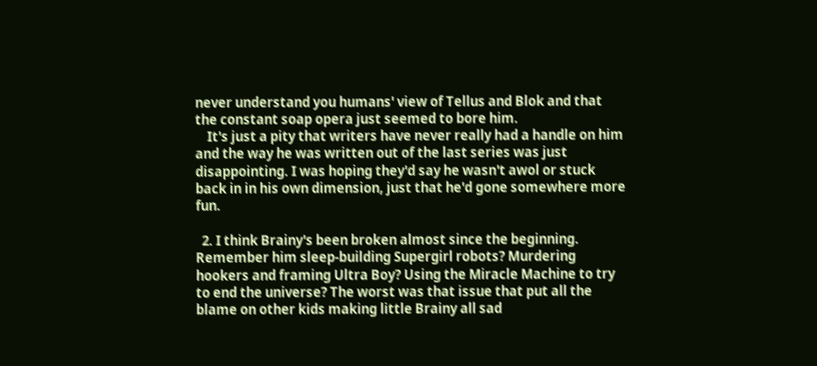never understand you humans' view of Tellus and Blok and that the constant soap opera just seemed to bore him.
    It's just a pity that writers have never really had a handle on him and the way he was written out of the last series was just disappointing. I was hoping they'd say he wasn't awol or stuck back in in his own dimension, just that he'd gone somewhere more fun.

  2. I think Brainy's been broken almost since the beginning. Remember him sleep-building Supergirl robots? Murdering hookers and framing Ultra Boy? Using the Miracle Machine to try to end the universe? The worst was that issue that put all the blame on other kids making little Brainy all sad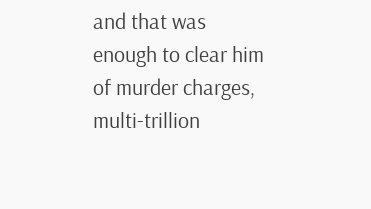and that was enough to clear him of murder charges, multi-trillion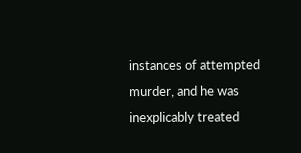instances of attempted murder, and he was inexplicably treated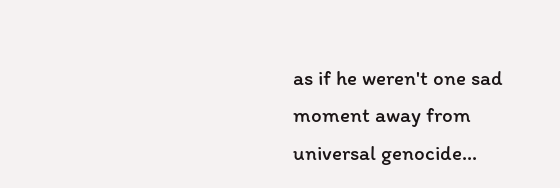as if he weren't one sad moment away from universal genocide...